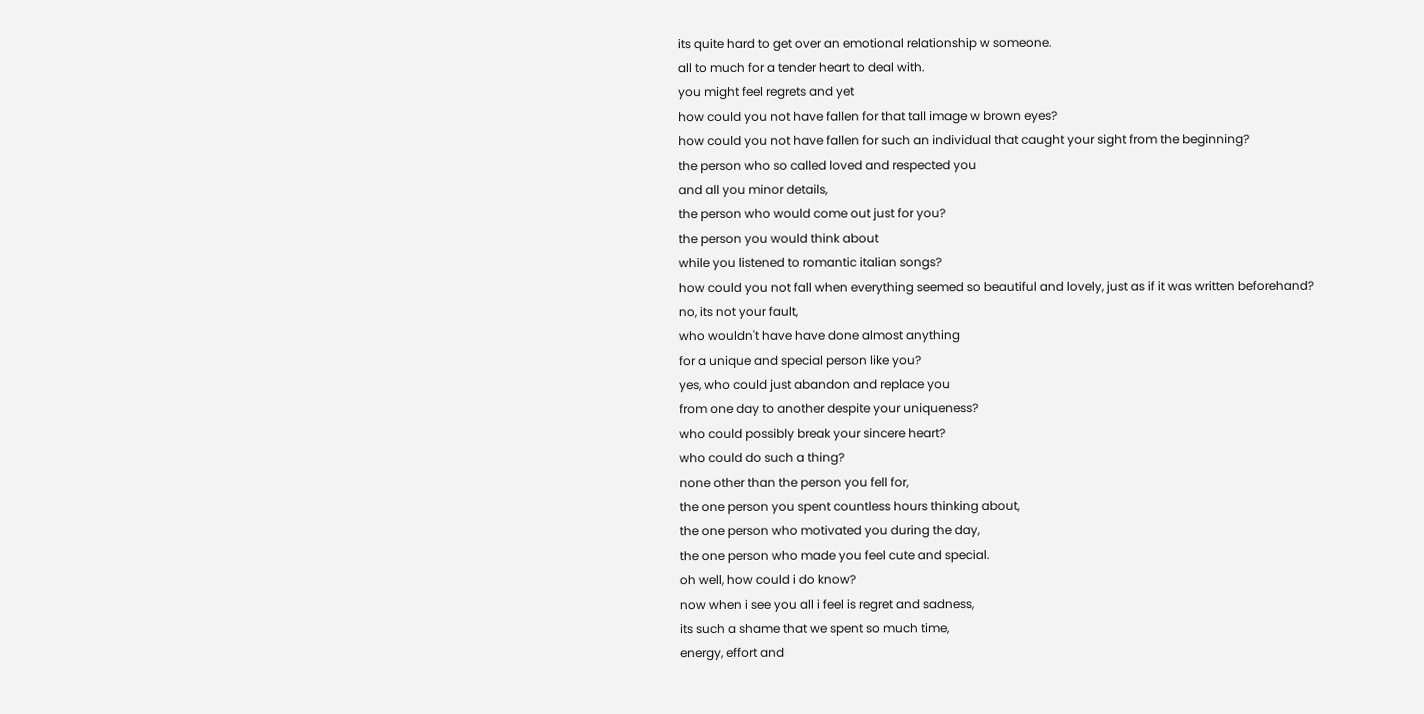its quite hard to get over an emotional relationship w someone.
all to much for a tender heart to deal with.
you might feel regrets and yet
how could you not have fallen for that tall image w brown eyes?
how could you not have fallen for such an individual that caught your sight from the beginning?
the person who so called loved and respected you
and all you minor details,
the person who would come out just for you?
the person you would think about
while you listened to romantic italian songs?
how could you not fall when everything seemed so beautiful and lovely, just as if it was written beforehand?
no, its not your fault,
who wouldn't have have done almost anything
for a unique and special person like you?
yes, who could just abandon and replace you
from one day to another despite your uniqueness?
who could possibly break your sincere heart?
who could do such a thing?
none other than the person you fell for,
the one person you spent countless hours thinking about,
the one person who motivated you during the day,
the one person who made you feel cute and special.
oh well, how could i do know?
now when i see you all i feel is regret and sadness,
its such a shame that we spent so much time,
energy, effort and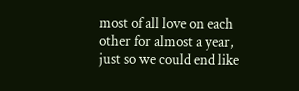most of all love on each other for almost a year,
just so we could end like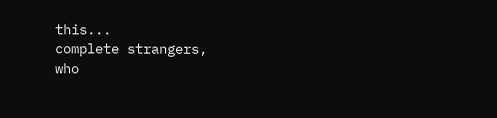this...
complete strangers,
who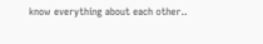know everything about each other..